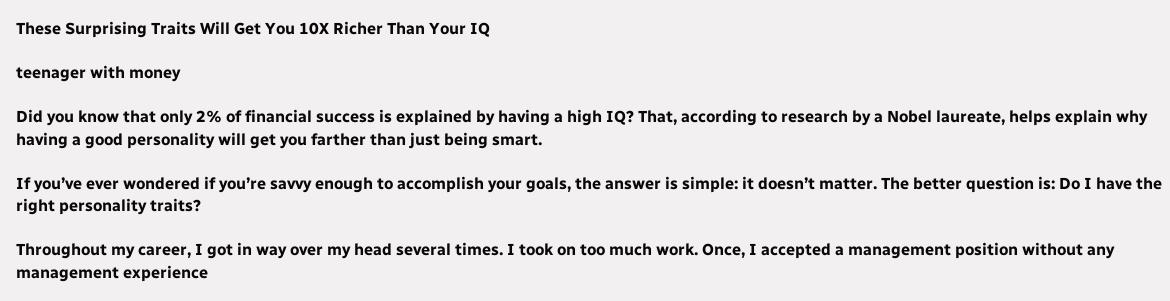These Surprising Traits Will Get You 10X Richer Than Your IQ

teenager with money

Did you know that only 2% of financial success is explained by having a high IQ? That, according to research by a Nobel laureate, helps explain why having a good personality will get you farther than just being smart.

If you’ve ever wondered if you’re savvy enough to accomplish your goals, the answer is simple: it doesn’t matter. The better question is: Do I have the right personality traits?

Throughout my career, I got in way over my head several times. I took on too much work. Once, I accepted a management position without any management experience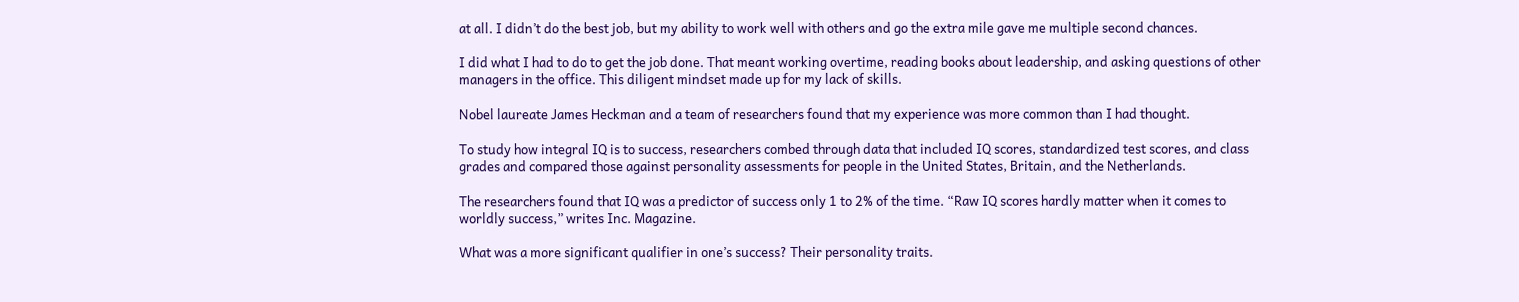at all. I didn’t do the best job, but my ability to work well with others and go the extra mile gave me multiple second chances.

I did what I had to do to get the job done. That meant working overtime, reading books about leadership, and asking questions of other managers in the office. This diligent mindset made up for my lack of skills.

Nobel laureate James Heckman and a team of researchers found that my experience was more common than I had thought.

To study how integral IQ is to success, researchers combed through data that included IQ scores, standardized test scores, and class grades and compared those against personality assessments for people in the United States, Britain, and the Netherlands.

The researchers found that IQ was a predictor of success only 1 to 2% of the time. “Raw IQ scores hardly matter when it comes to worldly success,” writes Inc. Magazine.

What was a more significant qualifier in one’s success? Their personality traits.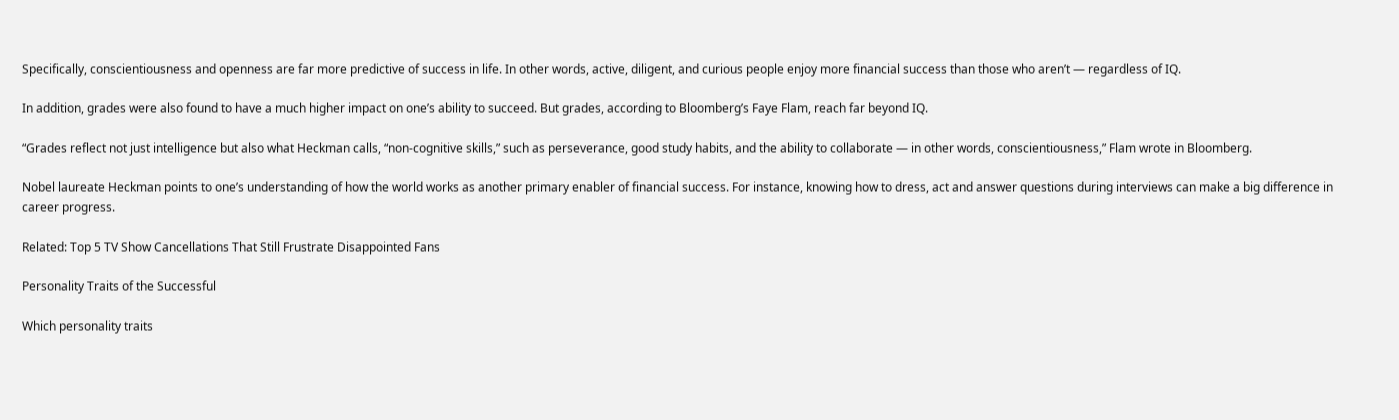Specifically, conscientiousness and openness are far more predictive of success in life. In other words, active, diligent, and curious people enjoy more financial success than those who aren’t — regardless of IQ.

In addition, grades were also found to have a much higher impact on one’s ability to succeed. But grades, according to Bloomberg’s Faye Flam, reach far beyond IQ.

“Grades reflect not just intelligence but also what Heckman calls, “non-cognitive skills,” such as perseverance, good study habits, and the ability to collaborate — in other words, conscientiousness,” Flam wrote in Bloomberg.

Nobel laureate Heckman points to one’s understanding of how the world works as another primary enabler of financial success. For instance, knowing how to dress, act and answer questions during interviews can make a big difference in career progress.

Related: Top 5 TV Show Cancellations That Still Frustrate Disappointed Fans

Personality Traits of the Successful

Which personality traits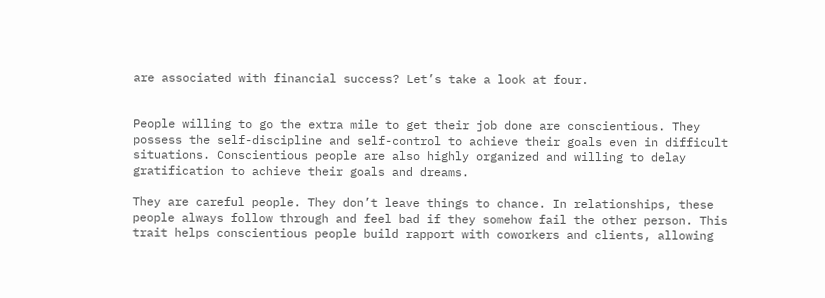are associated with financial success? Let’s take a look at four.


People willing to go the extra mile to get their job done are conscientious. They possess the self-discipline and self-control to achieve their goals even in difficult situations. Conscientious people are also highly organized and willing to delay gratification to achieve their goals and dreams.

They are careful people. They don’t leave things to chance. In relationships, these people always follow through and feel bad if they somehow fail the other person. This trait helps conscientious people build rapport with coworkers and clients, allowing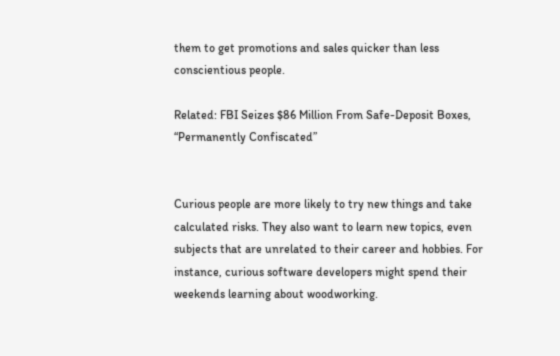them to get promotions and sales quicker than less conscientious people.

Related: FBI Seizes $86 Million From Safe-Deposit Boxes, “Permanently Confiscated”


Curious people are more likely to try new things and take calculated risks. They also want to learn new topics, even subjects that are unrelated to their career and hobbies. For instance, curious software developers might spend their weekends learning about woodworking.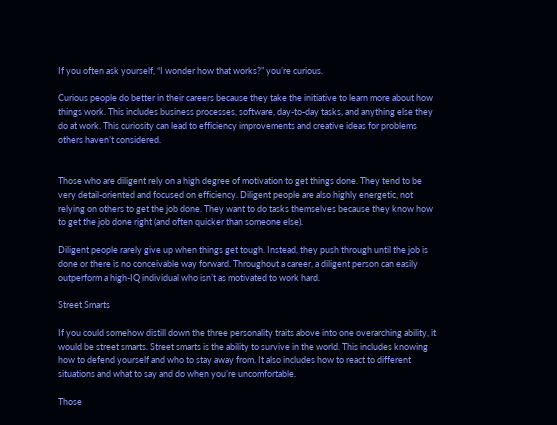If you often ask yourself, “I wonder how that works?” you’re curious.

Curious people do better in their careers because they take the initiative to learn more about how things work. This includes business processes, software, day-to-day tasks, and anything else they do at work. This curiosity can lead to efficiency improvements and creative ideas for problems others haven’t considered.


Those who are diligent rely on a high degree of motivation to get things done. They tend to be very detail-oriented and focused on efficiency. Diligent people are also highly energetic, not relying on others to get the job done. They want to do tasks themselves because they know how to get the job done right (and often quicker than someone else).

Diligent people rarely give up when things get tough. Instead, they push through until the job is done or there is no conceivable way forward. Throughout a career, a diligent person can easily outperform a high-IQ individual who isn’t as motivated to work hard.

Street Smarts

If you could somehow distill down the three personality traits above into one overarching ability, it would be street smarts. Street smarts is the ability to survive in the world. This includes knowing how to defend yourself and who to stay away from. It also includes how to react to different situations and what to say and do when you’re uncomfortable.

Those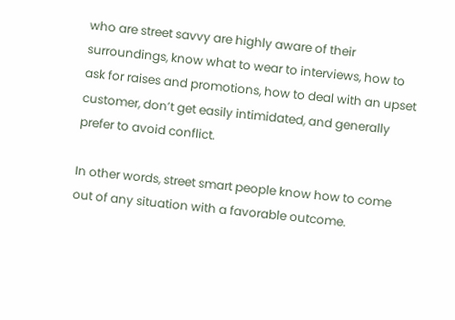who are street savvy are highly aware of their surroundings, know what to wear to interviews, how to ask for raises and promotions, how to deal with an upset customer, don’t get easily intimidated, and generally prefer to avoid conflict.

In other words, street smart people know how to come out of any situation with a favorable outcome.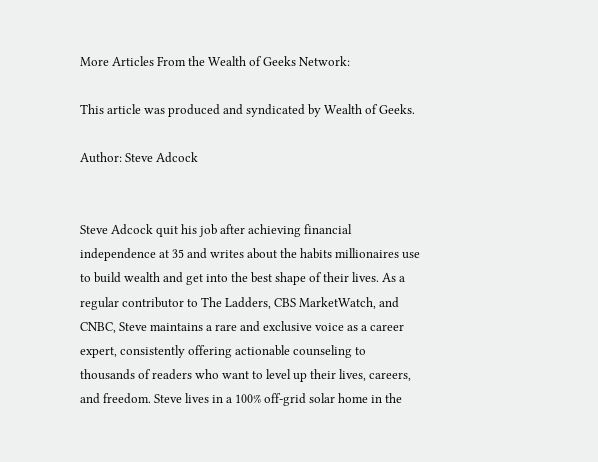More Articles From the Wealth of Geeks Network:

This article was produced and syndicated by Wealth of Geeks.

Author: Steve Adcock


Steve Adcock quit his job after achieving financial independence at 35 and writes about the habits millionaires use to build wealth and get into the best shape of their lives. As a regular contributor to The Ladders, CBS MarketWatch, and CNBC, Steve maintains a rare and exclusive voice as a career expert, consistently offering actionable counseling to thousands of readers who want to level up their lives, careers, and freedom. Steve lives in a 100% off-grid solar home in the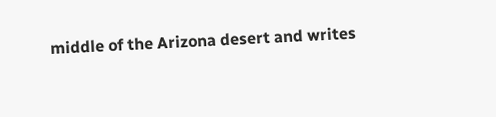middle of the Arizona desert and writes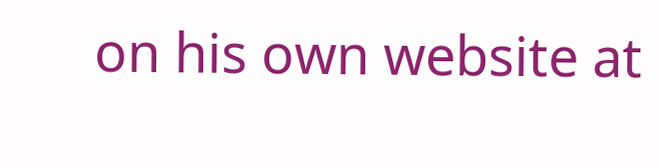on his own website at